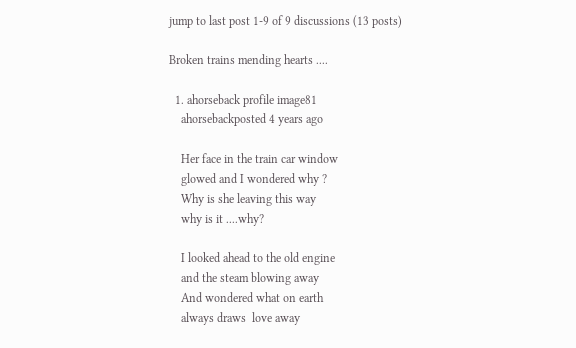jump to last post 1-9 of 9 discussions (13 posts)

Broken trains mending hearts ....

  1. ahorseback profile image81
    ahorsebackposted 4 years ago

    Her face in the train car window
    glowed and I wondered why ?
    Why is she leaving this way
    why is it ....why?

    I looked ahead to the old engine
    and the steam blowing away
    And wondered what on earth
    always draws  love away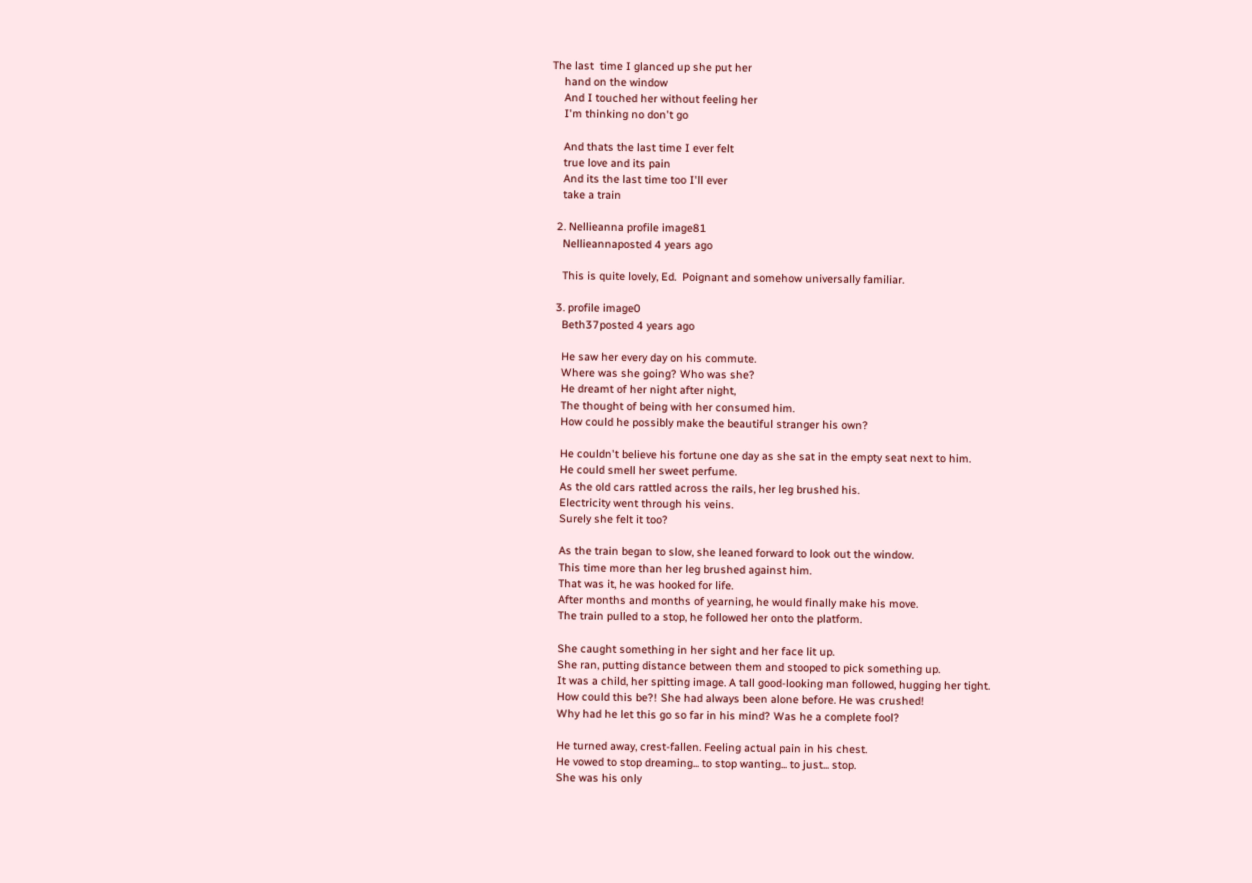The last  time I glanced up she put her
    hand on the window
    And I touched her without feeling her
    I'm thinking no don't go

    And thats the last time I ever felt
    true love and its pain
    And its the last time too I'll ever
    take a train

  2. Nellieanna profile image81
    Nellieannaposted 4 years ago

    This is quite lovely, Ed.  Poignant and somehow universally familiar.

  3. profile image0
    Beth37posted 4 years ago

    He saw her every day on his commute.
    Where was she going? Who was she?
    He dreamt of her night after night,
    The thought of being with her consumed him.
    How could he possibly make the beautiful stranger his own?

    He couldn't believe his fortune one day as she sat in the empty seat next to him.
    He could smell her sweet perfume.
    As the old cars rattled across the rails, her leg brushed his.
    Electricity went through his veins.
    Surely she felt it too?

    As the train began to slow, she leaned forward to look out the window.
    This time more than her leg brushed against him.
    That was it, he was hooked for life.
    After months and months of yearning, he would finally make his move.
    The train pulled to a stop, he followed her onto the platform.

    She caught something in her sight and her face lit up.
    She ran, putting distance between them and stooped to pick something up.
    It was a child, her spitting image. A tall good-looking man followed, hugging her tight.
    How could this be?! She had always been alone before. He was crushed!
    Why had he let this go so far in his mind? Was he a complete fool?

    He turned away, crest-fallen. Feeling actual pain in his chest.
    He vowed to stop dreaming... to stop wanting... to just... stop.
    She was his only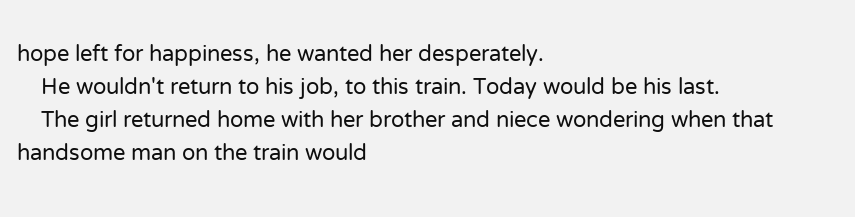hope left for happiness, he wanted her desperately.
    He wouldn't return to his job, to this train. Today would be his last.
    The girl returned home with her brother and niece wondering when that handsome man on the train would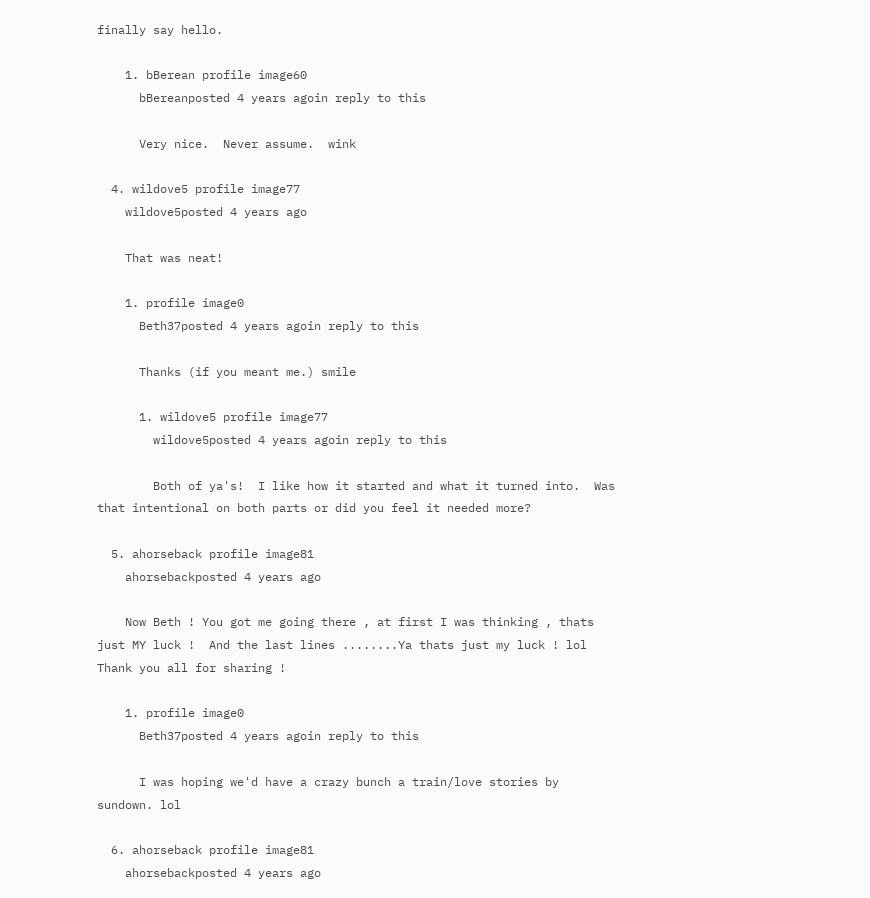finally say hello.

    1. bBerean profile image60
      bBereanposted 4 years agoin reply to this

      Very nice.  Never assume.  wink

  4. wildove5 profile image77
    wildove5posted 4 years ago

    That was neat!

    1. profile image0
      Beth37posted 4 years agoin reply to this

      Thanks (if you meant me.) smile

      1. wildove5 profile image77
        wildove5posted 4 years agoin reply to this

        Both of ya's!  I like how it started and what it turned into.  Was that intentional on both parts or did you feel it needed more?

  5. ahorseback profile image81
    ahorsebackposted 4 years ago

    Now Beth ! You got me going there , at first I was thinking , thats just MY luck !  And the last lines ........Ya thats just my luck ! lol     Thank you all for sharing !

    1. profile image0
      Beth37posted 4 years agoin reply to this

      I was hoping we'd have a crazy bunch a train/love stories by sundown. lol

  6. ahorseback profile image81
    ahorsebackposted 4 years ago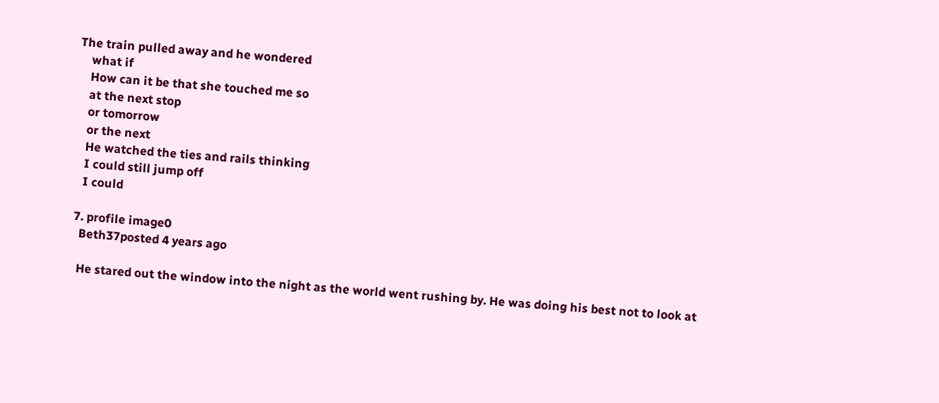The train pulled away and he wondered
    what if
    How can it be that she touched me so
    at the next stop
    or tomorrow
    or the next
    He watched the ties and rails thinking
    I could still jump off
    I could

  7. profile image0
    Beth37posted 4 years ago

    He stared out the window into the night as the world went rushing by. He was doing his best not to look at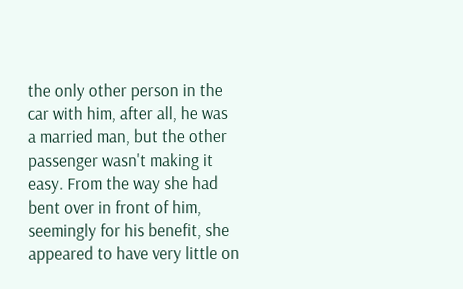the only other person in the car with him, after all, he was a married man, but the other passenger wasn't making it easy. From the way she had bent over in front of him, seemingly for his benefit, she appeared to have very little on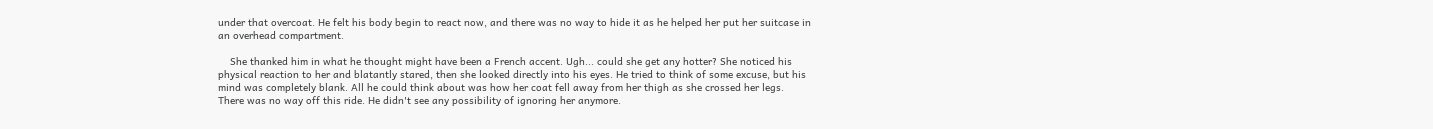under that overcoat. He felt his body begin to react now, and there was no way to hide it as he helped her put her suitcase in an overhead compartment.

    She thanked him in what he thought might have been a French accent. Ugh... could she get any hotter? She noticed his physical reaction to her and blatantly stared, then she looked directly into his eyes. He tried to think of some excuse, but his mind was completely blank. All he could think about was how her coat fell away from her thigh as she crossed her legs. There was no way off this ride. He didn't see any possibility of ignoring her anymore.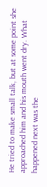He tried to make small talk, but at some point she approached him and his mouth went dry. What happened next was the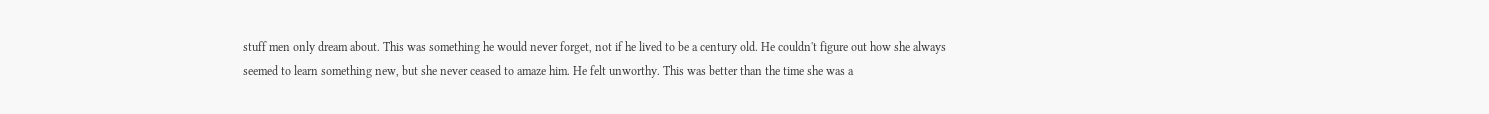stuff men only dream about. This was something he would never forget, not if he lived to be a century old. He couldn't figure out how she always seemed to learn something new, but she never ceased to amaze him. He felt unworthy. This was better than the time she was a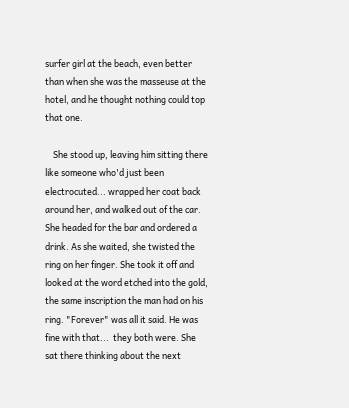surfer girl at the beach, even better than when she was the masseuse at the hotel, and he thought nothing could top that one.

    She stood up, leaving him sitting there like someone who'd just been electrocuted... wrapped her coat back around her, and walked out of the car. She headed for the bar and ordered a drink. As she waited, she twisted the ring on her finger. She took it off and looked at the word etched into the gold, the same inscription the man had on his ring. "Forever" was all it said. He was fine with that...  they both were. She sat there thinking about the next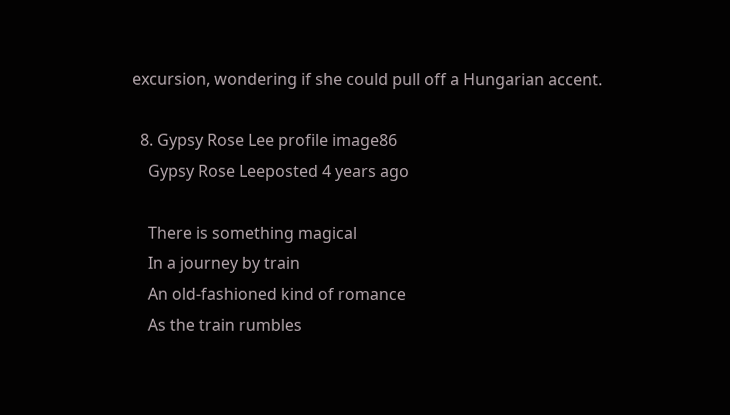excursion, wondering if she could pull off a Hungarian accent.

  8. Gypsy Rose Lee profile image86
    Gypsy Rose Leeposted 4 years ago

    There is something magical
    In a journey by train
    An old-fashioned kind of romance
    As the train rumbles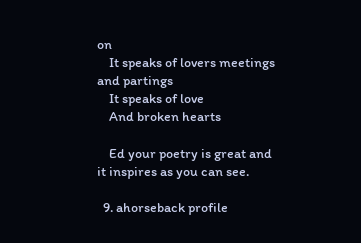on
    It speaks of lovers meetings and partings
    It speaks of love
    And broken hearts

    Ed your poetry is great and it inspires as you can see.

  9. ahorseback profile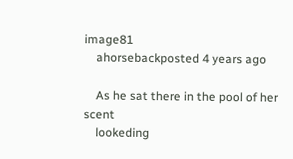image81
    ahorsebackposted 4 years ago

    As he sat there in the pool of her scent
    lookeding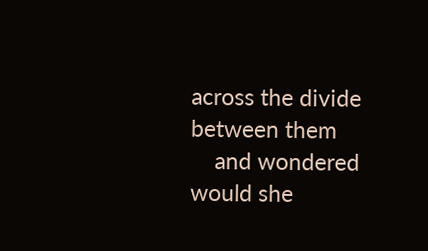across the divide between them
    and wondered would she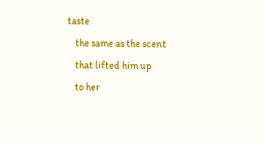taste
    the same as the scent
    that lifted him up
    to her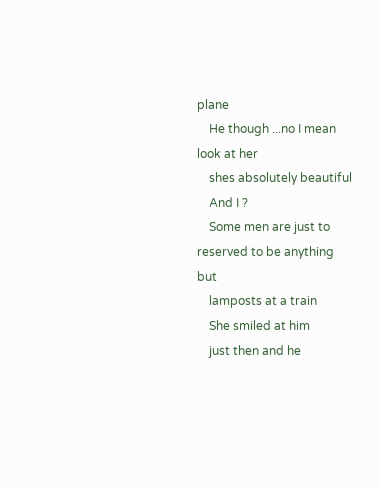plane
    He though ...no I mean look at her
    shes absolutely beautiful
    And I ?
    Some men are just to reserved to be anything but
    lamposts at a train
    She smiled at him
    just then and he